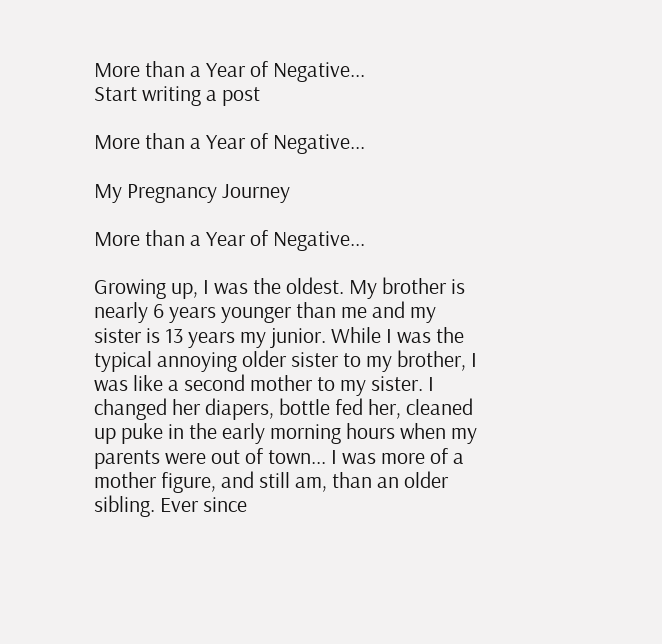More than a Year of Negative...
Start writing a post

More than a Year of Negative...

My Pregnancy Journey

More than a Year of Negative...

Growing up, I was the oldest. My brother is nearly 6 years younger than me and my sister is 13 years my junior. While I was the typical annoying older sister to my brother, I was like a second mother to my sister. I changed her diapers, bottle fed her, cleaned up puke in the early morning hours when my parents were out of town... I was more of a mother figure, and still am, than an older sibling. Ever since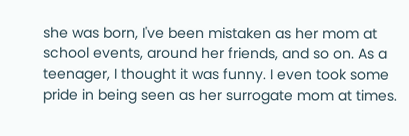she was born, I've been mistaken as her mom at school events, around her friends, and so on. As a teenager, I thought it was funny. I even took some pride in being seen as her surrogate mom at times.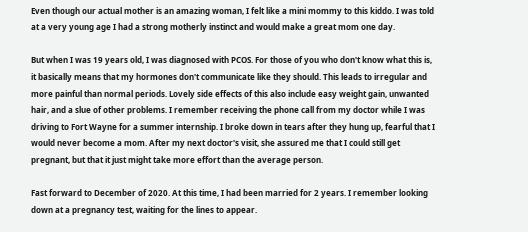Even though our actual mother is an amazing woman, I felt like a mini mommy to this kiddo. I was told at a very young age I had a strong motherly instinct and would make a great mom one day.

But when I was 19 years old, I was diagnosed with PCOS. For those of you who don't know what this is, it basically means that my hormones don't communicate like they should. This leads to irregular and more painful than normal periods. Lovely side effects of this also include easy weight gain, unwanted hair, and a slue of other problems. I remember receiving the phone call from my doctor while I was driving to Fort Wayne for a summer internship. I broke down in tears after they hung up, fearful that I would never become a mom. After my next doctor's visit, she assured me that I could still get pregnant, but that it just might take more effort than the average person.

Fast forward to December of 2020. At this time, I had been married for 2 years. I remember looking down at a pregnancy test, waiting for the lines to appear.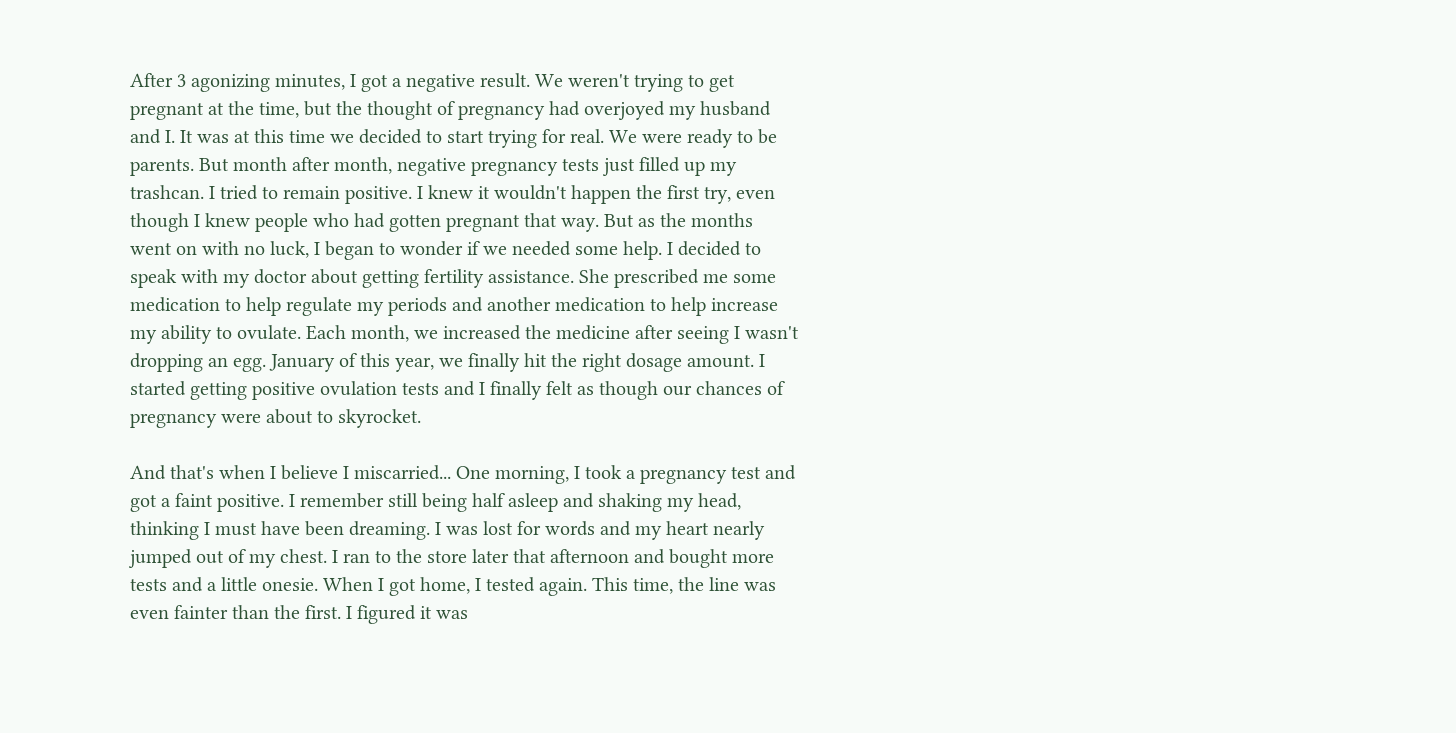After 3 agonizing minutes, I got a negative result. We weren't trying to get pregnant at the time, but the thought of pregnancy had overjoyed my husband and I. It was at this time we decided to start trying for real. We were ready to be parents. But month after month, negative pregnancy tests just filled up my trashcan. I tried to remain positive. I knew it wouldn't happen the first try, even though I knew people who had gotten pregnant that way. But as the months went on with no luck, I began to wonder if we needed some help. I decided to speak with my doctor about getting fertility assistance. She prescribed me some medication to help regulate my periods and another medication to help increase my ability to ovulate. Each month, we increased the medicine after seeing I wasn't dropping an egg. January of this year, we finally hit the right dosage amount. I started getting positive ovulation tests and I finally felt as though our chances of pregnancy were about to skyrocket.

And that's when I believe I miscarried... One morning, I took a pregnancy test and got a faint positive. I remember still being half asleep and shaking my head, thinking I must have been dreaming. I was lost for words and my heart nearly jumped out of my chest. I ran to the store later that afternoon and bought more tests and a little onesie. When I got home, I tested again. This time, the line was even fainter than the first. I figured it was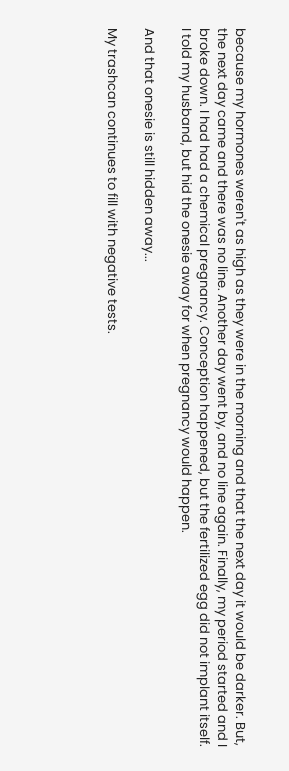because my hormones weren't as high as they were in the morning and that the next day it would be darker. But, the next day came and there was no line. Another day went by, and no line again. Finally, my period started and I broke down. I had had a chemical pregnancy. Conception happened, but the fertilized egg did not implant itself. I told my husband, but hid the onesie away for when pregnancy would happen.

And that onesie is still hidden away...

My trashcan continues to fill with negative tests.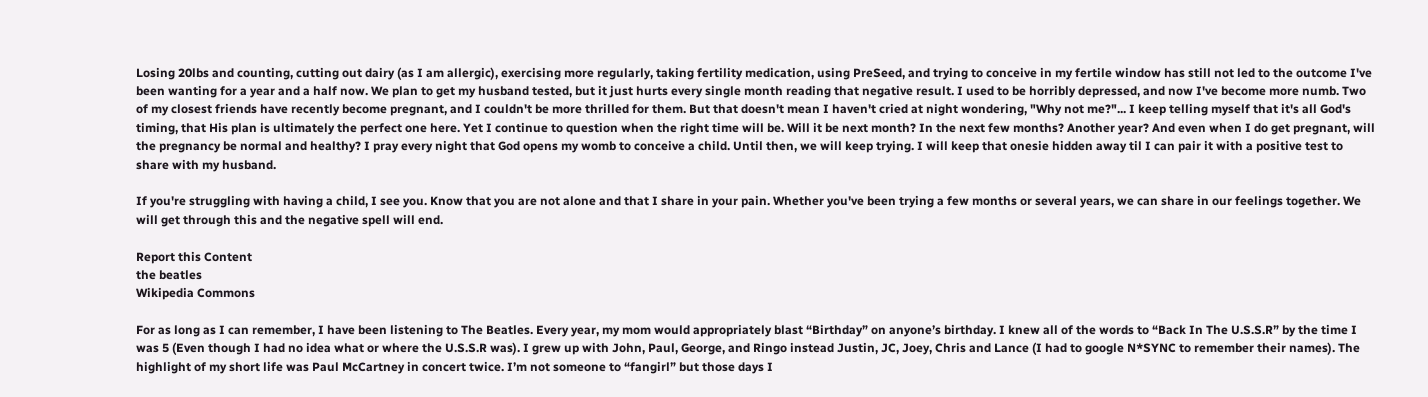Losing 20lbs and counting, cutting out dairy (as I am allergic), exercising more regularly, taking fertility medication, using PreSeed, and trying to conceive in my fertile window has still not led to the outcome I've been wanting for a year and a half now. We plan to get my husband tested, but it just hurts every single month reading that negative result. I used to be horribly depressed, and now I've become more numb. Two of my closest friends have recently become pregnant, and I couldn't be more thrilled for them. But that doesn't mean I haven't cried at night wondering, "Why not me?"... I keep telling myself that it's all God's timing, that His plan is ultimately the perfect one here. Yet I continue to question when the right time will be. Will it be next month? In the next few months? Another year? And even when I do get pregnant, will the pregnancy be normal and healthy? I pray every night that God opens my womb to conceive a child. Until then, we will keep trying. I will keep that onesie hidden away til I can pair it with a positive test to share with my husband.

If you're struggling with having a child, I see you. Know that you are not alone and that I share in your pain. Whether you've been trying a few months or several years, we can share in our feelings together. We will get through this and the negative spell will end.

Report this Content
the beatles
Wikipedia Commons

For as long as I can remember, I have been listening to The Beatles. Every year, my mom would appropriately blast “Birthday” on anyone’s birthday. I knew all of the words to “Back In The U.S.S.R” by the time I was 5 (Even though I had no idea what or where the U.S.S.R was). I grew up with John, Paul, George, and Ringo instead Justin, JC, Joey, Chris and Lance (I had to google N*SYNC to remember their names). The highlight of my short life was Paul McCartney in concert twice. I’m not someone to “fangirl” but those days I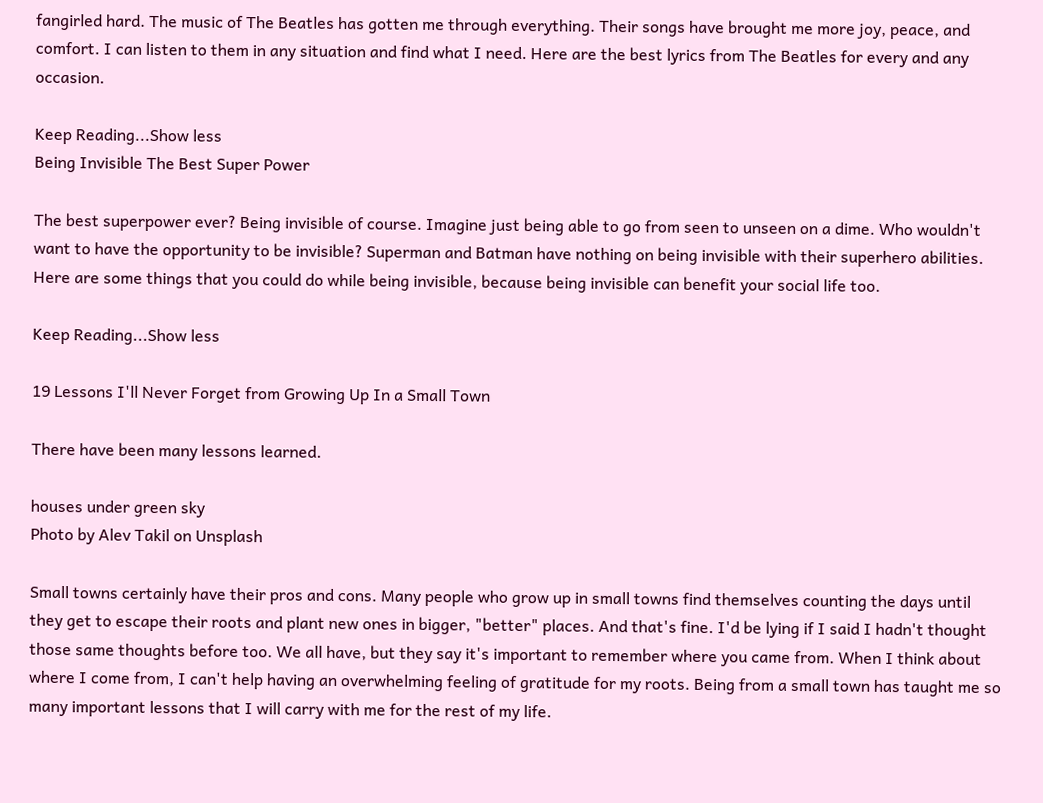fangirled hard. The music of The Beatles has gotten me through everything. Their songs have brought me more joy, peace, and comfort. I can listen to them in any situation and find what I need. Here are the best lyrics from The Beatles for every and any occasion.

Keep Reading...Show less
Being Invisible The Best Super Power

The best superpower ever? Being invisible of course. Imagine just being able to go from seen to unseen on a dime. Who wouldn't want to have the opportunity to be invisible? Superman and Batman have nothing on being invisible with their superhero abilities. Here are some things that you could do while being invisible, because being invisible can benefit your social life too.

Keep Reading...Show less

19 Lessons I'll Never Forget from Growing Up In a Small Town

There have been many lessons learned.

houses under green sky
Photo by Alev Takil on Unsplash

Small towns certainly have their pros and cons. Many people who grow up in small towns find themselves counting the days until they get to escape their roots and plant new ones in bigger, "better" places. And that's fine. I'd be lying if I said I hadn't thought those same thoughts before too. We all have, but they say it's important to remember where you came from. When I think about where I come from, I can't help having an overwhelming feeling of gratitude for my roots. Being from a small town has taught me so many important lessons that I will carry with me for the rest of my life.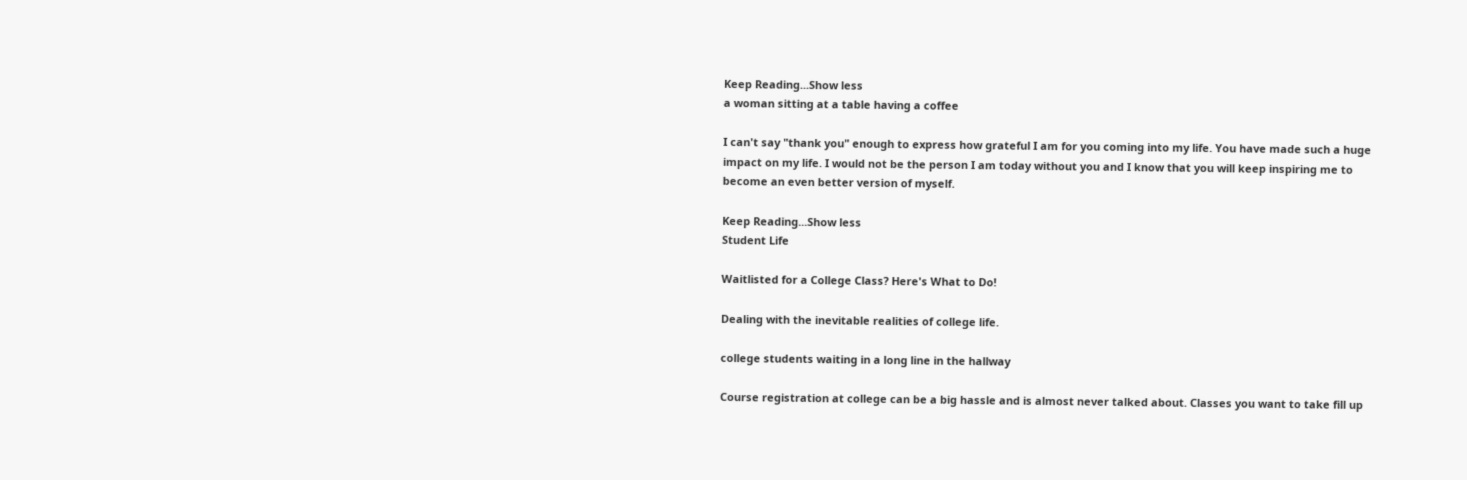Keep Reading...Show less
a woman sitting at a table having a coffee

I can't say "thank you" enough to express how grateful I am for you coming into my life. You have made such a huge impact on my life. I would not be the person I am today without you and I know that you will keep inspiring me to become an even better version of myself.

Keep Reading...Show less
Student Life

Waitlisted for a College Class? Here's What to Do!

Dealing with the inevitable realities of college life.

college students waiting in a long line in the hallway

Course registration at college can be a big hassle and is almost never talked about. Classes you want to take fill up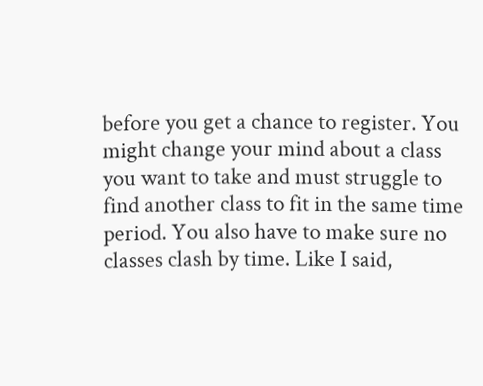before you get a chance to register. You might change your mind about a class you want to take and must struggle to find another class to fit in the same time period. You also have to make sure no classes clash by time. Like I said,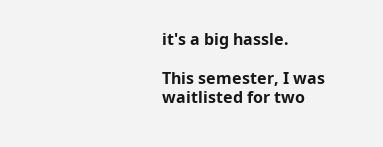it's a big hassle.

This semester, I was waitlisted for two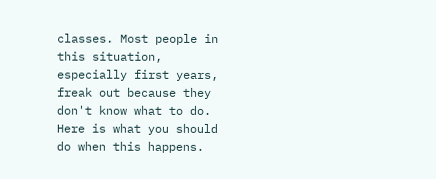classes. Most people in this situation, especially first years, freak out because they don't know what to do. Here is what you should do when this happens.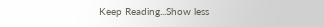Keep Reading...Show less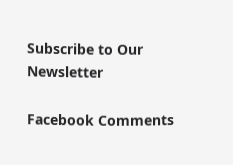Subscribe to Our Newsletter

Facebook Comments